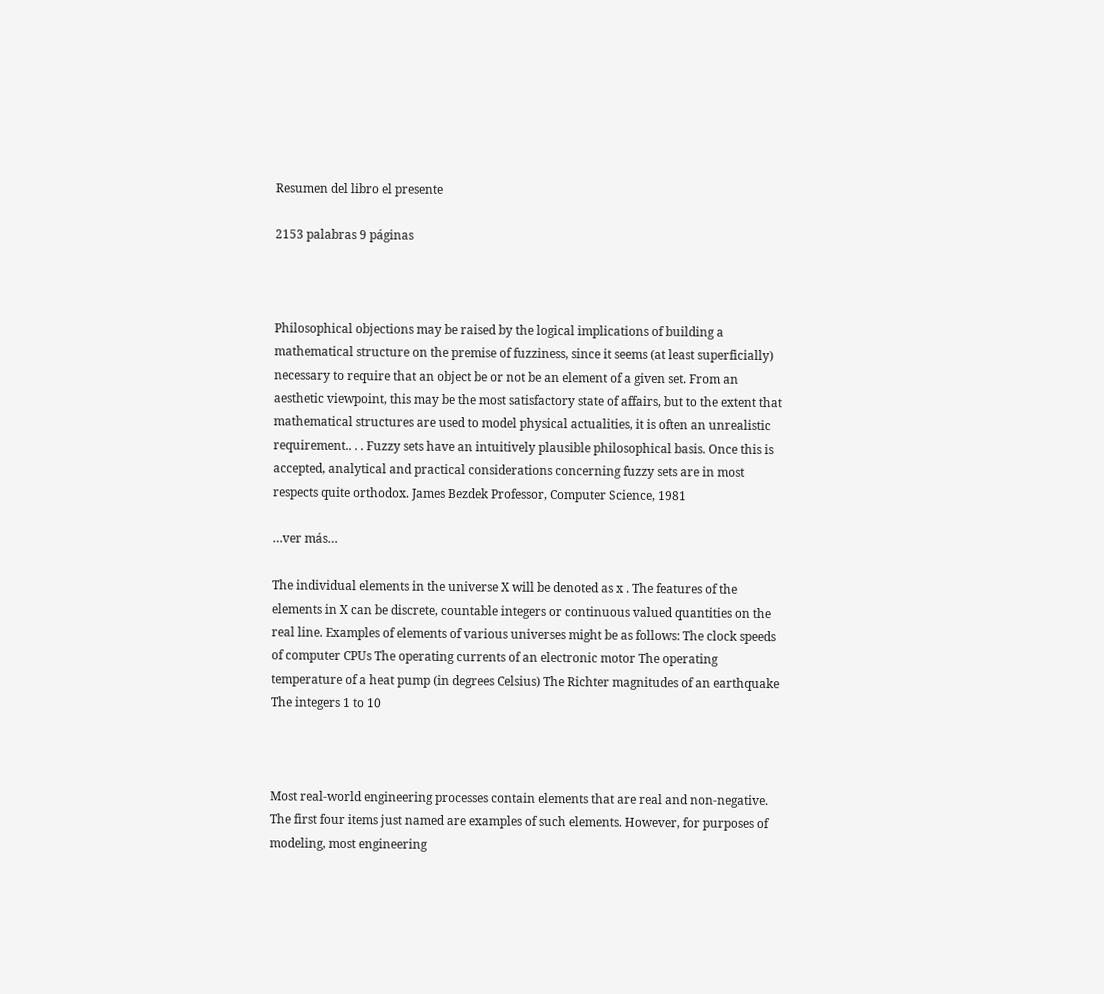Resumen del libro el presente

2153 palabras 9 páginas



Philosophical objections may be raised by the logical implications of building a mathematical structure on the premise of fuzziness, since it seems (at least superficially) necessary to require that an object be or not be an element of a given set. From an aesthetic viewpoint, this may be the most satisfactory state of affairs, but to the extent that mathematical structures are used to model physical actualities, it is often an unrealistic requirement.. . . Fuzzy sets have an intuitively plausible philosophical basis. Once this is accepted, analytical and practical considerations concerning fuzzy sets are in most respects quite orthodox. James Bezdek Professor, Computer Science, 1981

…ver más…

The individual elements in the universe X will be denoted as x . The features of the elements in X can be discrete, countable integers or continuous valued quantities on the real line. Examples of elements of various universes might be as follows: The clock speeds of computer CPUs The operating currents of an electronic motor The operating temperature of a heat pump (in degrees Celsius) The Richter magnitudes of an earthquake The integers 1 to 10



Most real-world engineering processes contain elements that are real and non-negative. The first four items just named are examples of such elements. However, for purposes of modeling, most engineering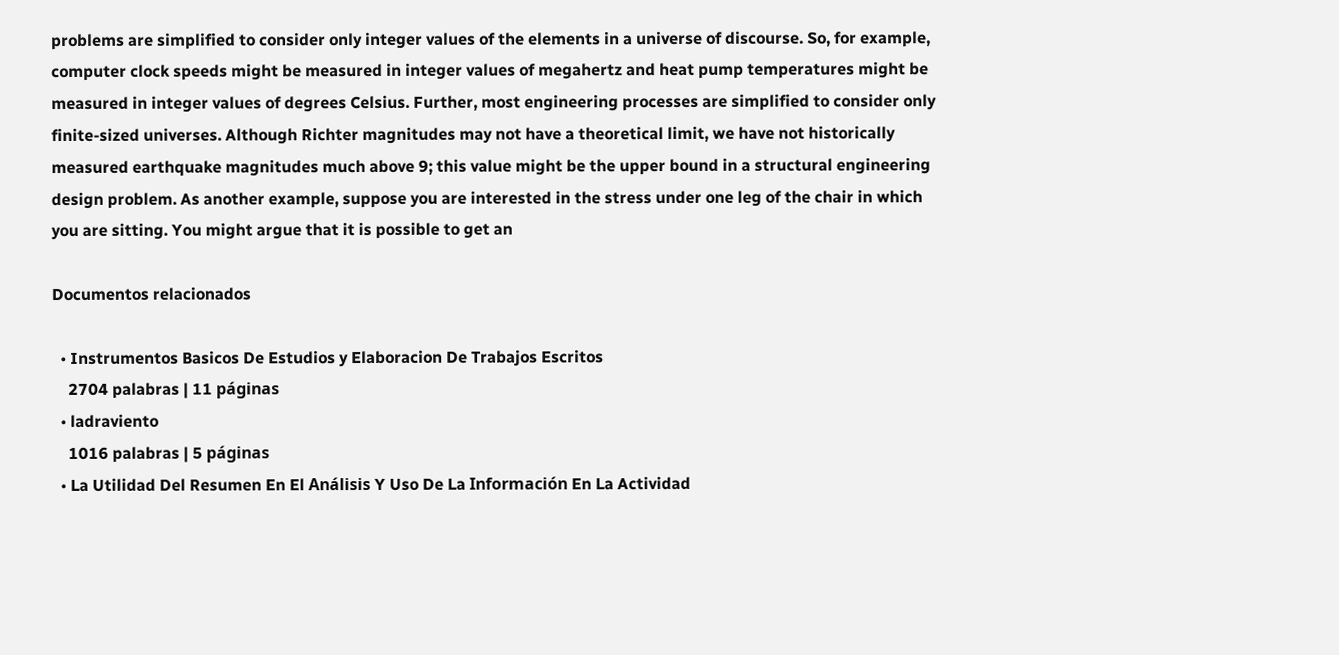problems are simplified to consider only integer values of the elements in a universe of discourse. So, for example, computer clock speeds might be measured in integer values of megahertz and heat pump temperatures might be measured in integer values of degrees Celsius. Further, most engineering processes are simplified to consider only finite-sized universes. Although Richter magnitudes may not have a theoretical limit, we have not historically measured earthquake magnitudes much above 9; this value might be the upper bound in a structural engineering design problem. As another example, suppose you are interested in the stress under one leg of the chair in which you are sitting. You might argue that it is possible to get an

Documentos relacionados

  • Instrumentos Basicos De Estudios y Elaboracion De Trabajos Escritos
    2704 palabras | 11 páginas
  • ladraviento
    1016 palabras | 5 páginas
  • La Utilidad Del Resumen En El Análisis Y Uso De La Información En La Actividad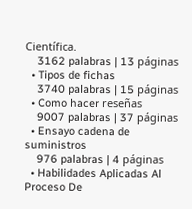Científica.
    3162 palabras | 13 páginas
  • Tipos de fichas
    3740 palabras | 15 páginas
  • Como hacer reseñas
    9007 palabras | 37 páginas
  • Ensayo cadena de suministros
    976 palabras | 4 páginas
  • Habilidades Aplicadas Al Proceso De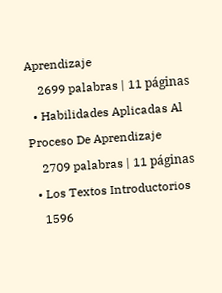Aprendizaje
    2699 palabras | 11 páginas
  • Habilidades Aplicadas Al Proceso De Aprendizaje
    2709 palabras | 11 páginas
  • Los Textos Introductorios
    1596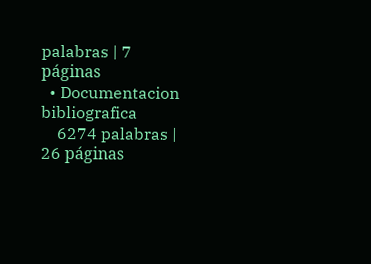palabras | 7 páginas
  • Documentacion bibliografica
    6274 palabras | 26 páginas